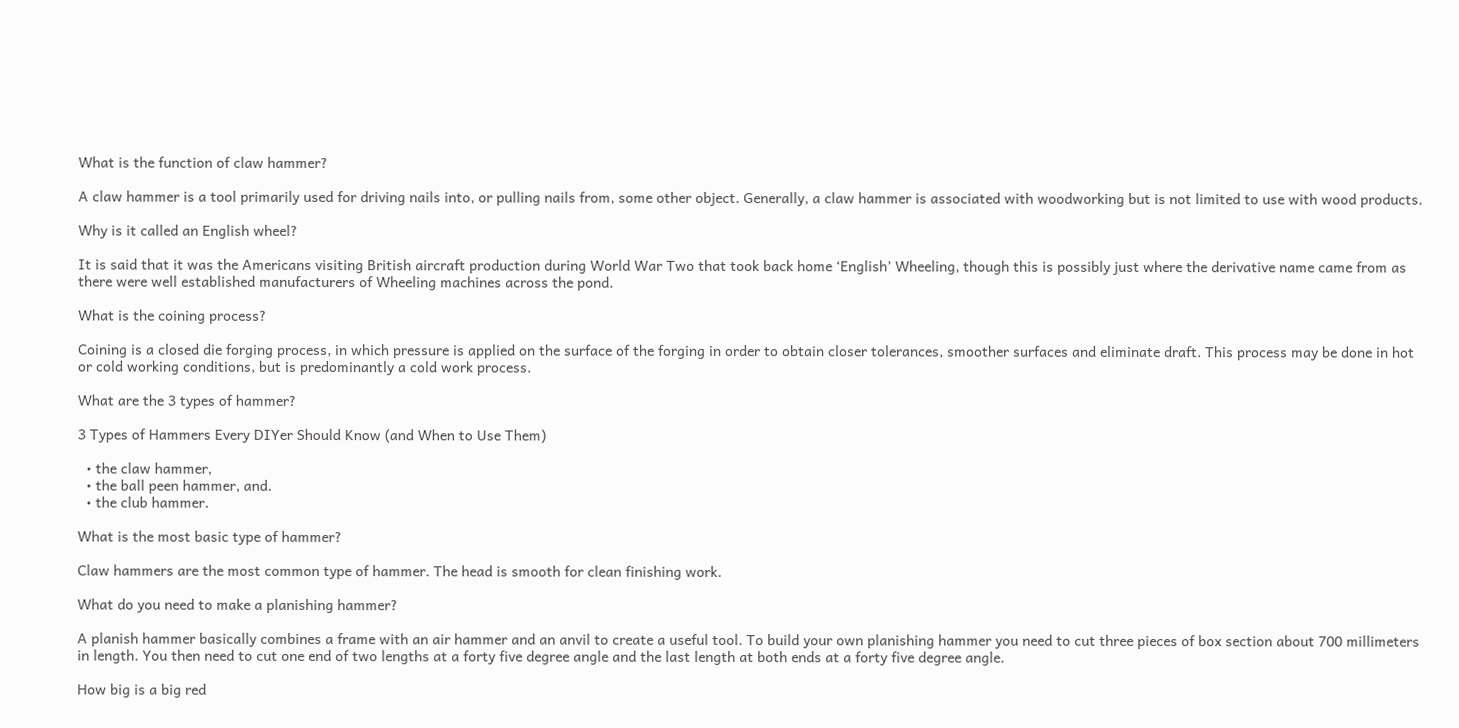What is the function of claw hammer?

A claw hammer is a tool primarily used for driving nails into, or pulling nails from, some other object. Generally, a claw hammer is associated with woodworking but is not limited to use with wood products.

Why is it called an English wheel?

It is said that it was the Americans visiting British aircraft production during World War Two that took back home ‘English’ Wheeling, though this is possibly just where the derivative name came from as there were well established manufacturers of Wheeling machines across the pond.

What is the coining process?

Coining is a closed die forging process, in which pressure is applied on the surface of the forging in order to obtain closer tolerances, smoother surfaces and eliminate draft. This process may be done in hot or cold working conditions, but is predominantly a cold work process.

What are the 3 types of hammer?

3 Types of Hammers Every DIYer Should Know (and When to Use Them)

  • the claw hammer,
  • the ball peen hammer, and.
  • the club hammer.

What is the most basic type of hammer?

Claw hammers are the most common type of hammer. The head is smooth for clean finishing work.

What do you need to make a planishing hammer?

A planish hammer basically combines a frame with an air hammer and an anvil to create a useful tool. To build your own planishing hammer you need to cut three pieces of box section about 700 millimeters in length. You then need to cut one end of two lengths at a forty five degree angle and the last length at both ends at a forty five degree angle.

How big is a big red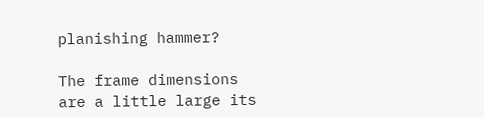planishing hammer?

The frame dimensions are a little large its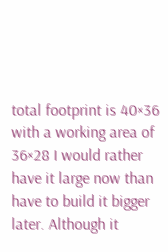total footprint is 40×36 with a working area of 36×28 I would rather have it large now than have to build it bigger later. Although it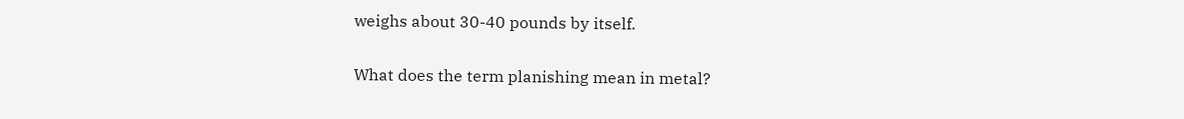weighs about 30-40 pounds by itself.

What does the term planishing mean in metal?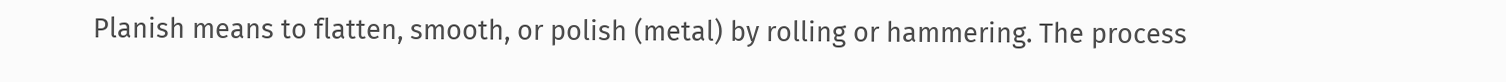Planish means to flatten, smooth, or polish (metal) by rolling or hammering. The process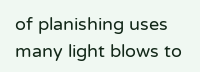of planishing uses many light blows to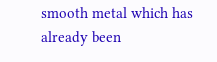smooth metal which has already been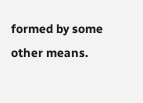formed by some other means.